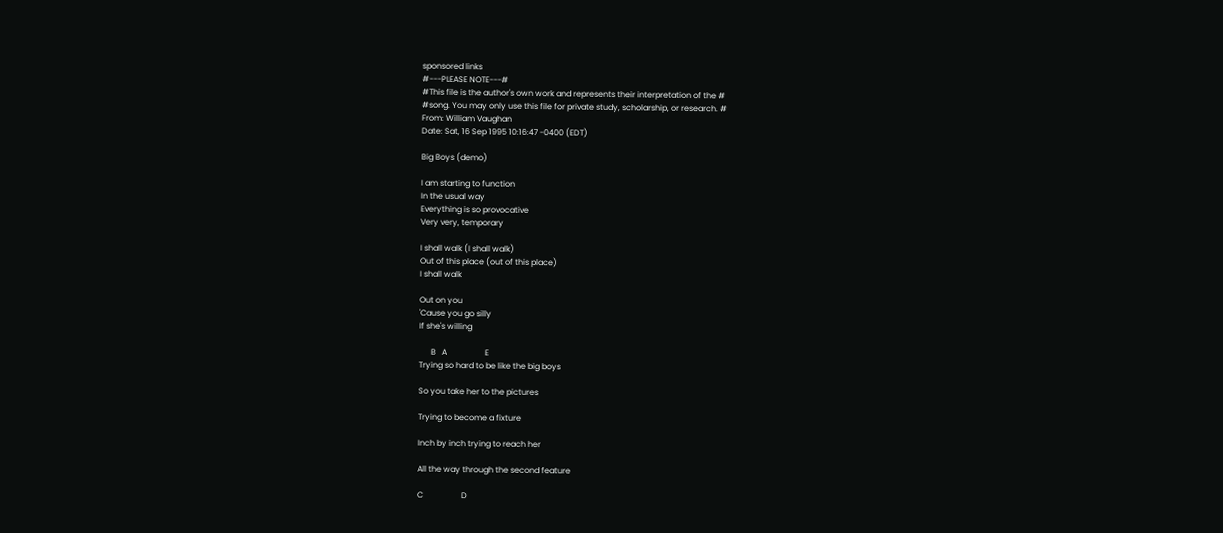sponsored links
#---PLEASE NOTE---#
#This file is the author's own work and represents their interpretation of the #
#song. You may only use this file for private study, scholarship, or research. #
From: William Vaughan
Date: Sat, 16 Sep 1995 10:16:47 -0400 (EDT)

Big Boys (demo)

I am starting to function
In the usual way
Everything is so provocative
Very very, temporary

I shall walk (I shall walk)
Out of this place (out of this place)
I shall walk

Out on you
'Cause you go silly
If she's willing

      B   A                   E
Trying so hard to be like the big boys

So you take her to the pictures

Trying to become a fixture

Inch by inch trying to reach her

All the way through the second feature

C                   D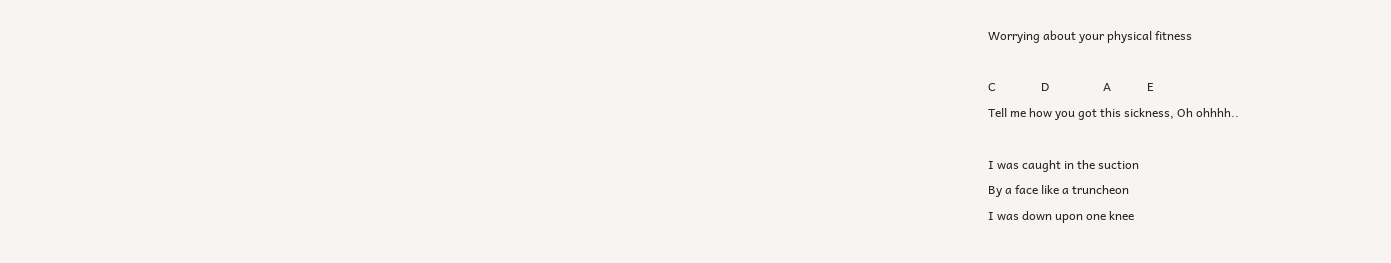Worrying about your physical fitness

C               D                  A            E
Tell me how you got this sickness, Oh ohhhh..

I was caught in the suction
By a face like a truncheon
I was down upon one knee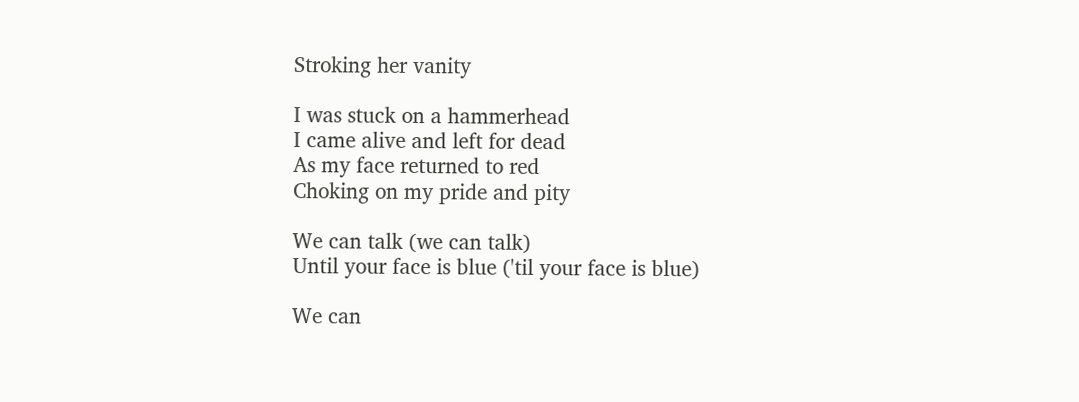Stroking her vanity

I was stuck on a hammerhead
I came alive and left for dead
As my face returned to red
Choking on my pride and pity

We can talk (we can talk)
Until your face is blue ('til your face is blue)

We can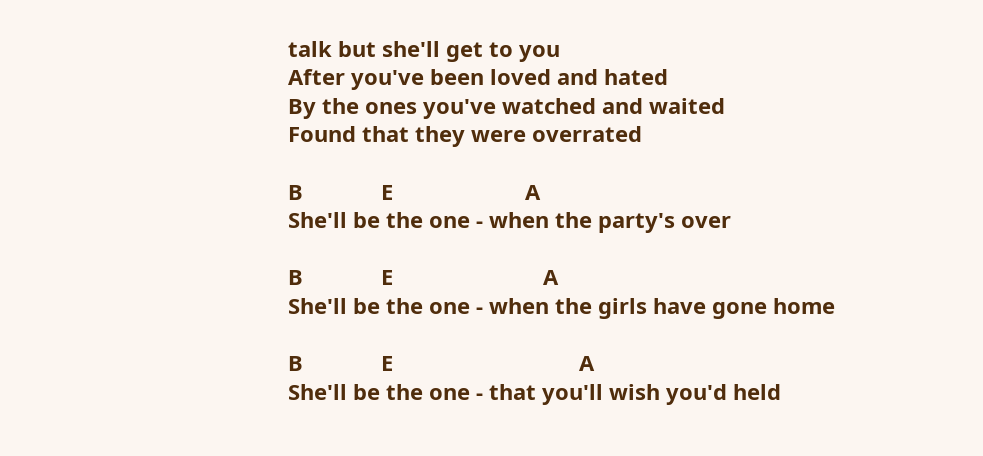talk but she'll get to you
After you've been loved and hated
By the ones you've watched and waited
Found that they were overrated

B             E                      A
She'll be the one - when the party's over

B             E                         A
She'll be the one - when the girls have gone home

B             E                               A
She'll be the one - that you'll wish you'd held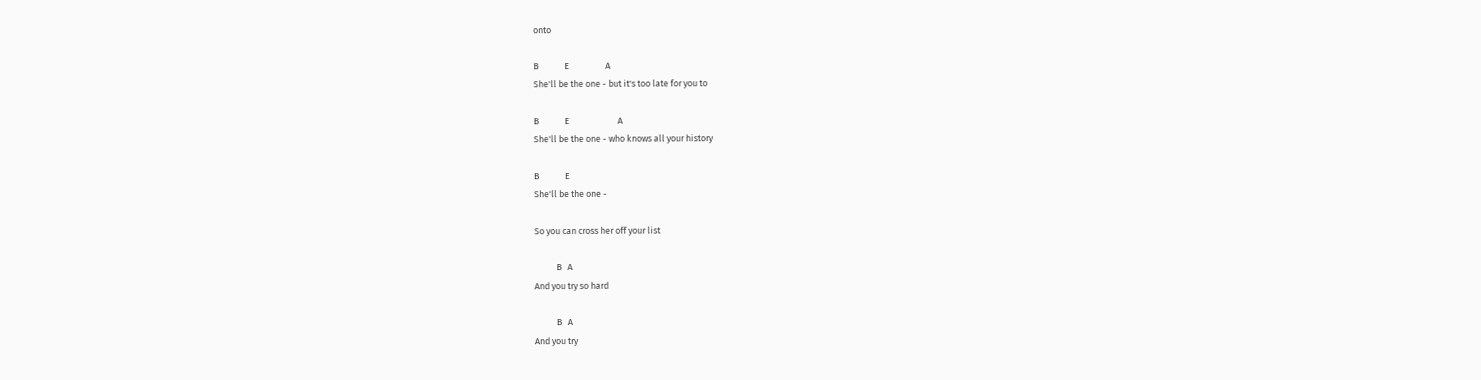onto

B             E                  A
She'll be the one - but it's too late for you to

B             E                        A
She'll be the one - who knows all your history

B             E
She'll be the one -

So you can cross her off your list

           B   A
And you try so hard

           B   A
And you try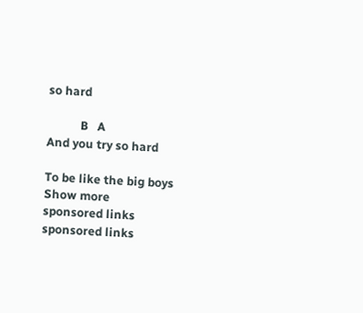so hard

           B   A
And you try so hard

To be like the big boys
Show more
sponsored links
sponsored links